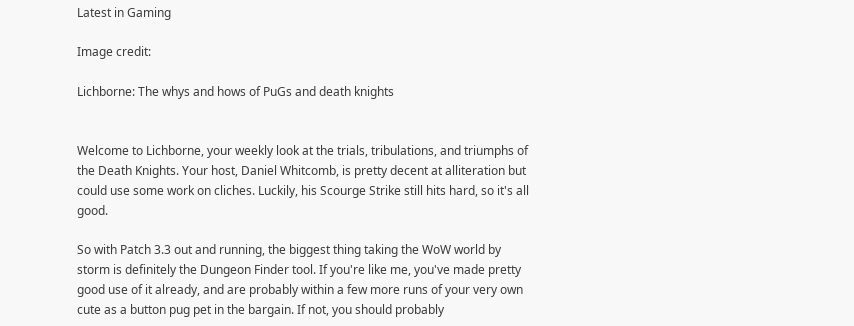Latest in Gaming

Image credit:

Lichborne: The whys and hows of PuGs and death knights


Welcome to Lichborne, your weekly look at the trials, tribulations, and triumphs of the Death Knights. Your host, Daniel Whitcomb, is pretty decent at alliteration but could use some work on cliches. Luckily, his Scourge Strike still hits hard, so it's all good.

So with Patch 3.3 out and running, the biggest thing taking the WoW world by storm is definitely the Dungeon Finder tool. If you're like me, you've made pretty good use of it already, and are probably within a few more runs of your very own cute as a button pug pet in the bargain. If not, you should probably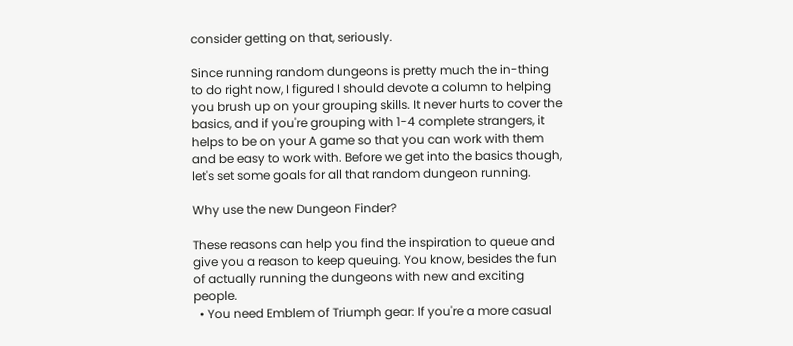consider getting on that, seriously.

Since running random dungeons is pretty much the in-thing to do right now, I figured I should devote a column to helping you brush up on your grouping skills. It never hurts to cover the basics, and if you're grouping with 1-4 complete strangers, it helps to be on your A game so that you can work with them and be easy to work with. Before we get into the basics though, let's set some goals for all that random dungeon running.

Why use the new Dungeon Finder?

These reasons can help you find the inspiration to queue and give you a reason to keep queuing. You know, besides the fun of actually running the dungeons with new and exciting people.
  • You need Emblem of Triumph gear: If you're a more casual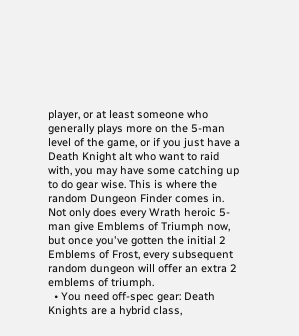player, or at least someone who generally plays more on the 5-man level of the game, or if you just have a Death Knight alt who want to raid with, you may have some catching up to do gear wise. This is where the random Dungeon Finder comes in. Not only does every Wrath heroic 5-man give Emblems of Triumph now, but once you've gotten the initial 2 Emblems of Frost, every subsequent random dungeon will offer an extra 2 emblems of triumph.
  • You need off-spec gear: Death Knights are a hybrid class,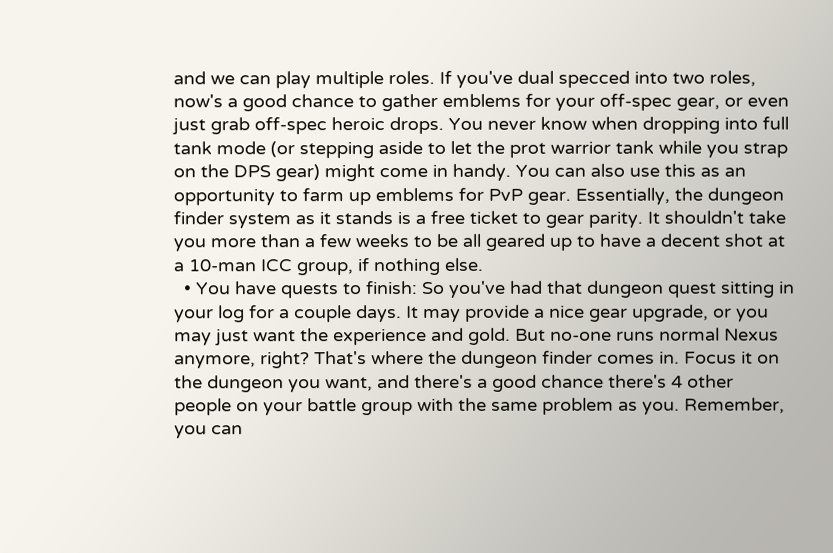and we can play multiple roles. If you've dual specced into two roles, now's a good chance to gather emblems for your off-spec gear, or even just grab off-spec heroic drops. You never know when dropping into full tank mode (or stepping aside to let the prot warrior tank while you strap on the DPS gear) might come in handy. You can also use this as an opportunity to farm up emblems for PvP gear. Essentially, the dungeon finder system as it stands is a free ticket to gear parity. It shouldn't take you more than a few weeks to be all geared up to have a decent shot at a 10-man ICC group, if nothing else.
  • You have quests to finish: So you've had that dungeon quest sitting in your log for a couple days. It may provide a nice gear upgrade, or you may just want the experience and gold. But no-one runs normal Nexus anymore, right? That's where the dungeon finder comes in. Focus it on the dungeon you want, and there's a good chance there's 4 other people on your battle group with the same problem as you. Remember, you can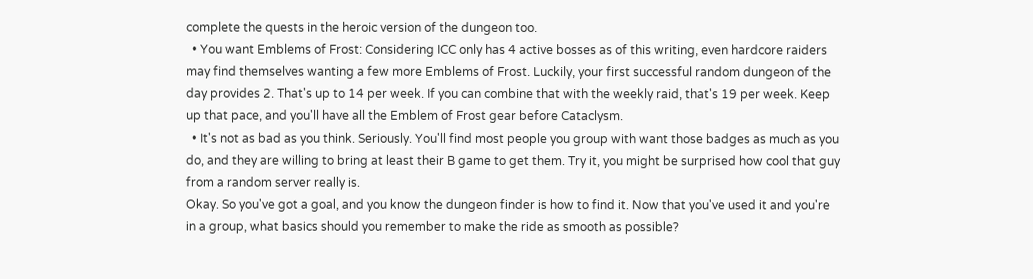complete the quests in the heroic version of the dungeon too.
  • You want Emblems of Frost: Considering ICC only has 4 active bosses as of this writing, even hardcore raiders may find themselves wanting a few more Emblems of Frost. Luckily, your first successful random dungeon of the day provides 2. That's up to 14 per week. If you can combine that with the weekly raid, that's 19 per week. Keep up that pace, and you'll have all the Emblem of Frost gear before Cataclysm.
  • It's not as bad as you think. Seriously. You'll find most people you group with want those badges as much as you do, and they are willing to bring at least their B game to get them. Try it, you might be surprised how cool that guy from a random server really is.
Okay. So you've got a goal, and you know the dungeon finder is how to find it. Now that you've used it and you're in a group, what basics should you remember to make the ride as smooth as possible?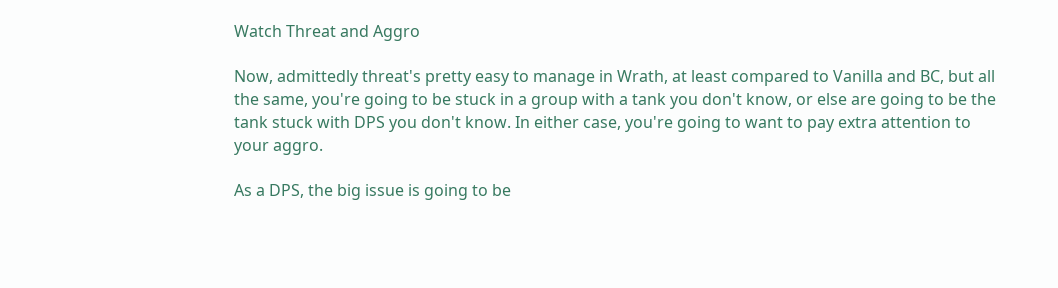Watch Threat and Aggro

Now, admittedly threat's pretty easy to manage in Wrath, at least compared to Vanilla and BC, but all the same, you're going to be stuck in a group with a tank you don't know, or else are going to be the tank stuck with DPS you don't know. In either case, you're going to want to pay extra attention to your aggro.

As a DPS, the big issue is going to be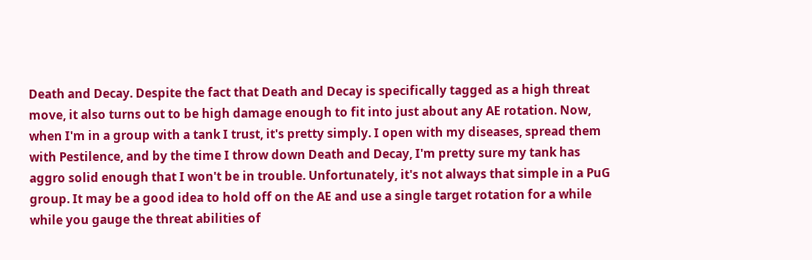Death and Decay. Despite the fact that Death and Decay is specifically tagged as a high threat move, it also turns out to be high damage enough to fit into just about any AE rotation. Now, when I'm in a group with a tank I trust, it's pretty simply. I open with my diseases, spread them with Pestilence, and by the time I throw down Death and Decay, I'm pretty sure my tank has aggro solid enough that I won't be in trouble. Unfortunately, it's not always that simple in a PuG group. It may be a good idea to hold off on the AE and use a single target rotation for a while while you gauge the threat abilities of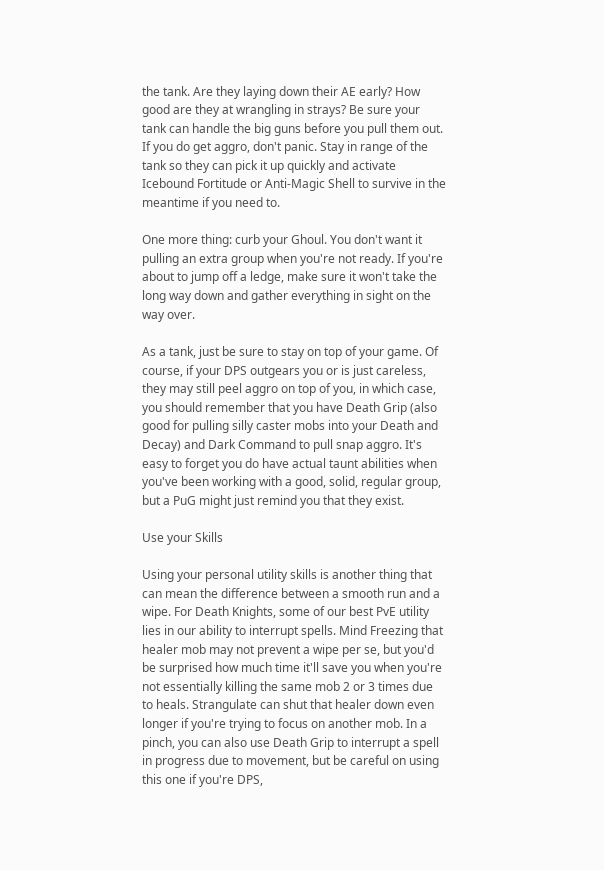the tank. Are they laying down their AE early? How good are they at wrangling in strays? Be sure your tank can handle the big guns before you pull them out. If you do get aggro, don't panic. Stay in range of the tank so they can pick it up quickly and activate Icebound Fortitude or Anti-Magic Shell to survive in the meantime if you need to.

One more thing: curb your Ghoul. You don't want it pulling an extra group when you're not ready. If you're about to jump off a ledge, make sure it won't take the long way down and gather everything in sight on the way over.

As a tank, just be sure to stay on top of your game. Of course, if your DPS outgears you or is just careless, they may still peel aggro on top of you, in which case, you should remember that you have Death Grip (also good for pulling silly caster mobs into your Death and Decay) and Dark Command to pull snap aggro. It's easy to forget you do have actual taunt abilities when you've been working with a good, solid, regular group, but a PuG might just remind you that they exist.

Use your Skills

Using your personal utility skills is another thing that can mean the difference between a smooth run and a wipe. For Death Knights, some of our best PvE utility lies in our ability to interrupt spells. Mind Freezing that healer mob may not prevent a wipe per se, but you'd be surprised how much time it'll save you when you're not essentially killing the same mob 2 or 3 times due to heals. Strangulate can shut that healer down even longer if you're trying to focus on another mob. In a pinch, you can also use Death Grip to interrupt a spell in progress due to movement, but be careful on using this one if you're DPS,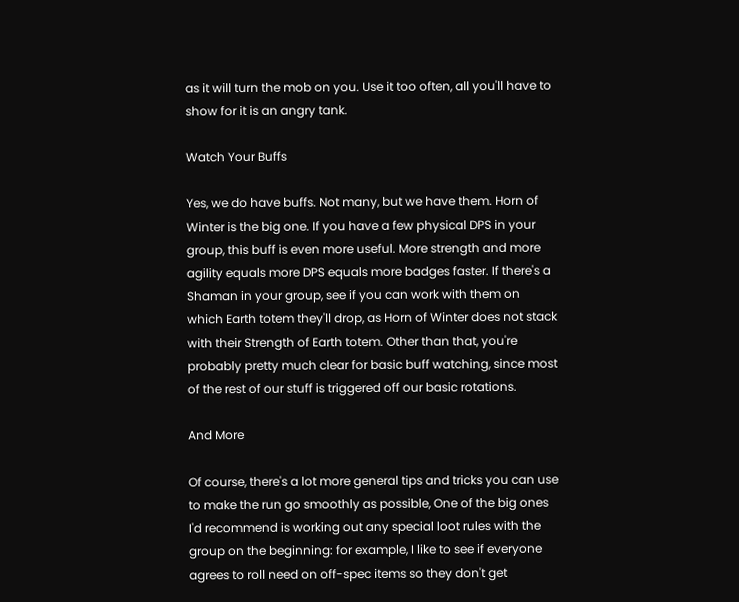as it will turn the mob on you. Use it too often, all you'll have to show for it is an angry tank.

Watch Your Buffs

Yes, we do have buffs. Not many, but we have them. Horn of Winter is the big one. If you have a few physical DPS in your group, this buff is even more useful. More strength and more agility equals more DPS equals more badges faster. If there's a Shaman in your group, see if you can work with them on which Earth totem they'll drop, as Horn of Winter does not stack with their Strength of Earth totem. Other than that, you're probably pretty much clear for basic buff watching, since most of the rest of our stuff is triggered off our basic rotations.

And More

Of course, there's a lot more general tips and tricks you can use to make the run go smoothly as possible, One of the big ones I'd recommend is working out any special loot rules with the group on the beginning: for example, I like to see if everyone agrees to roll need on off-spec items so they don't get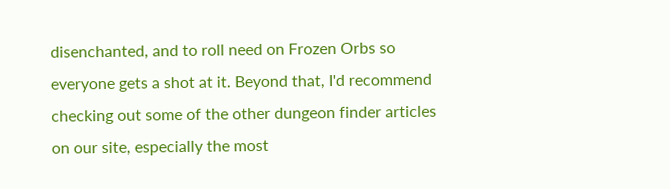disenchanted, and to roll need on Frozen Orbs so everyone gets a shot at it. Beyond that, I'd recommend checking out some of the other dungeon finder articles on our site, especially the most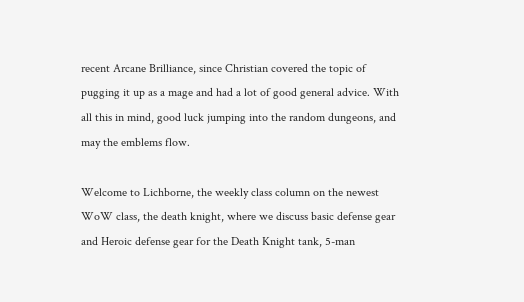recent Arcane Brilliance, since Christian covered the topic of pugging it up as a mage and had a lot of good general advice. With all this in mind, good luck jumping into the random dungeons, and may the emblems flow.

Welcome to Lichborne, the weekly class column on the newest WoW class, the death knight, where we discuss basic defense gear and Heroic defense gear for the Death Knight tank, 5-man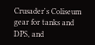Crusader's Coliseum gear for tanks and DPS, and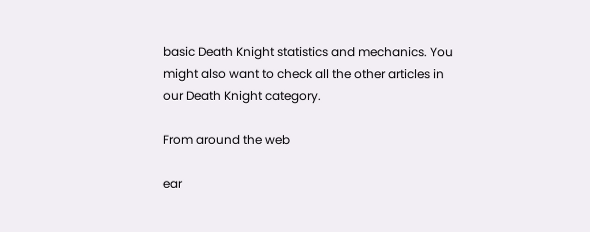basic Death Knight statistics and mechanics. You might also want to check all the other articles in our Death Knight category.

From around the web

ear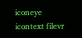iconeye icontext filevr